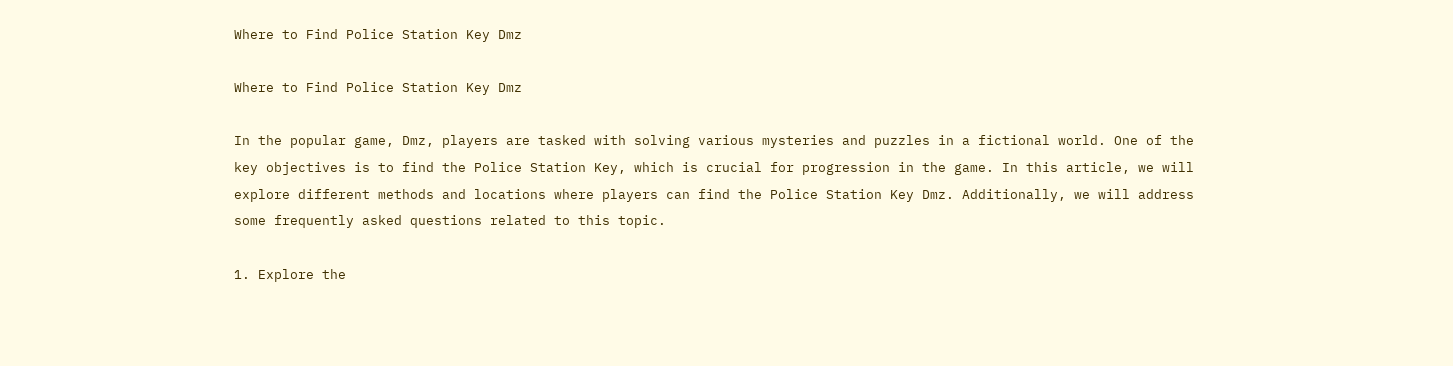Where to Find Police Station Key Dmz

Where to Find Police Station Key Dmz

In the popular game, Dmz, players are tasked with solving various mysteries and puzzles in a fictional world. One of the key objectives is to find the Police Station Key, which is crucial for progression in the game. In this article, we will explore different methods and locations where players can find the Police Station Key Dmz. Additionally, we will address some frequently asked questions related to this topic.

1. Explore the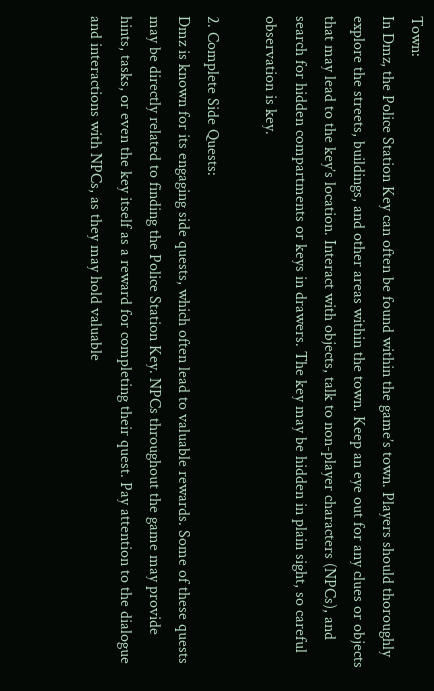Town:
In Dmz, the Police Station Key can often be found within the game’s town. Players should thoroughly explore the streets, buildings, and other areas within the town. Keep an eye out for any clues or objects that may lead to the key’s location. Interact with objects, talk to non-player characters (NPCs), and search for hidden compartments or keys in drawers. The key may be hidden in plain sight, so careful observation is key.

2. Complete Side Quests:
Dmz is known for its engaging side quests, which often lead to valuable rewards. Some of these quests may be directly related to finding the Police Station Key. NPCs throughout the game may provide hints, tasks, or even the key itself as a reward for completing their quest. Pay attention to the dialogue and interactions with NPCs, as they may hold valuable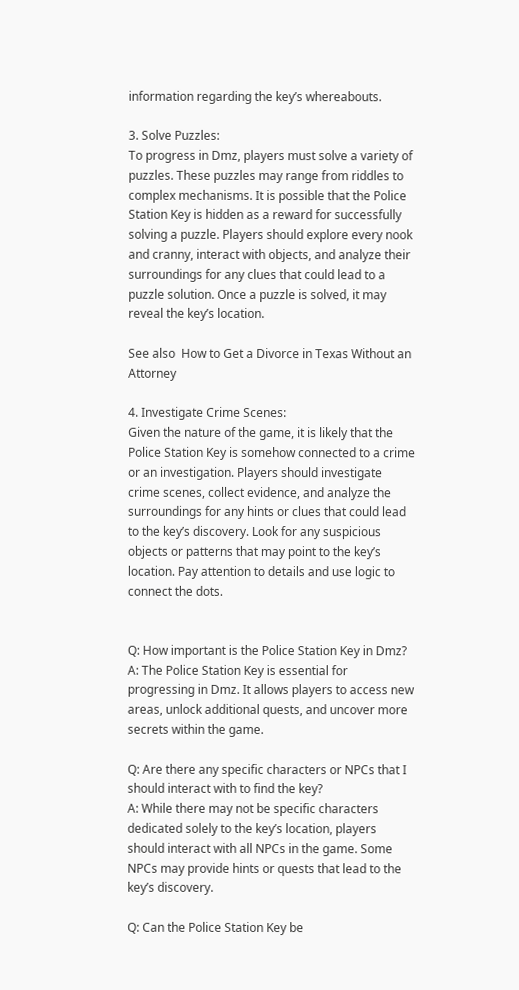information regarding the key’s whereabouts.

3. Solve Puzzles:
To progress in Dmz, players must solve a variety of puzzles. These puzzles may range from riddles to complex mechanisms. It is possible that the Police Station Key is hidden as a reward for successfully solving a puzzle. Players should explore every nook and cranny, interact with objects, and analyze their surroundings for any clues that could lead to a puzzle solution. Once a puzzle is solved, it may reveal the key’s location.

See also  How to Get a Divorce in Texas Without an Attorney

4. Investigate Crime Scenes:
Given the nature of the game, it is likely that the Police Station Key is somehow connected to a crime or an investigation. Players should investigate crime scenes, collect evidence, and analyze the surroundings for any hints or clues that could lead to the key’s discovery. Look for any suspicious objects or patterns that may point to the key’s location. Pay attention to details and use logic to connect the dots.


Q: How important is the Police Station Key in Dmz?
A: The Police Station Key is essential for progressing in Dmz. It allows players to access new areas, unlock additional quests, and uncover more secrets within the game.

Q: Are there any specific characters or NPCs that I should interact with to find the key?
A: While there may not be specific characters dedicated solely to the key’s location, players should interact with all NPCs in the game. Some NPCs may provide hints or quests that lead to the key’s discovery.

Q: Can the Police Station Key be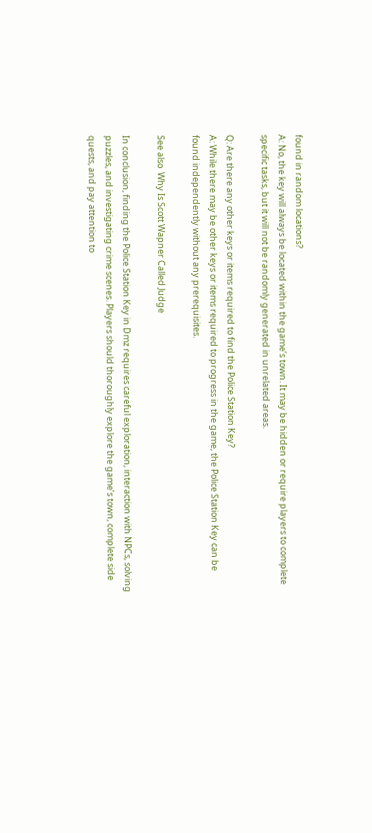found in random locations?
A: No, the key will always be located within the game’s town. It may be hidden or require players to complete specific tasks, but it will not be randomly generated in unrelated areas.

Q: Are there any other keys or items required to find the Police Station Key?
A: While there may be other keys or items required to progress in the game, the Police Station Key can be found independently without any prerequisites.

See also  Why Is Scott Wapner Called Judge

In conclusion, finding the Police Station Key in Dmz requires careful exploration, interaction with NPCs, solving puzzles, and investigating crime scenes. Players should thoroughly explore the game’s town, complete side quests, and pay attention to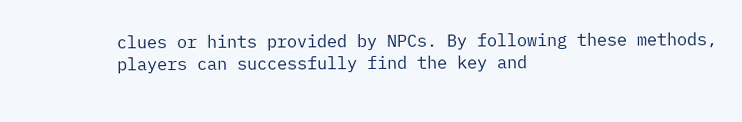clues or hints provided by NPCs. By following these methods, players can successfully find the key and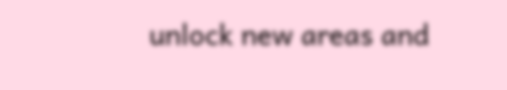unlock new areas and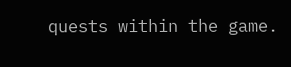quests within the game.